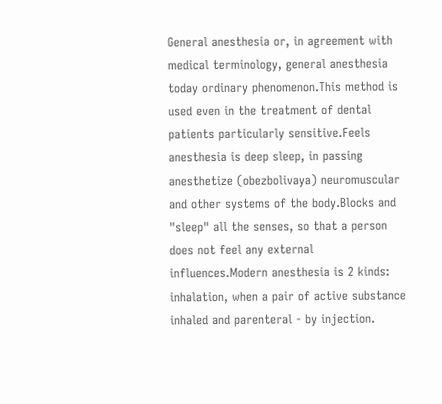General anesthesia or, in agreement with medical terminology, general anesthesia today ordinary phenomenon.This method is used even in the treatment of dental patients particularly sensitive.Feels anesthesia is deep sleep, in passing anesthetize (obezbolivaya) neuromuscular and other systems of the body.Blocks and "sleep" all the senses, so that a person does not feel any external influences.Modern anesthesia is 2 kinds: inhalation, when a pair of active substance inhaled and parenteral - by injection.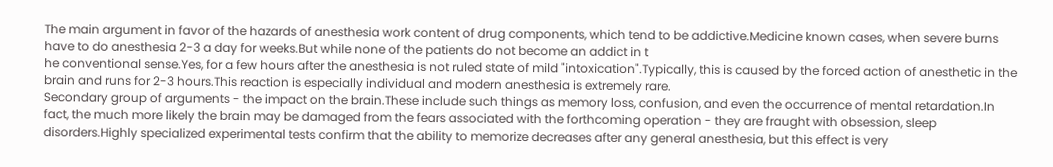The main argument in favor of the hazards of anesthesia work content of drug components, which tend to be addictive.Medicine known cases, when severe burns have to do anesthesia 2-3 a day for weeks.But while none of the patients do not become an addict in t
he conventional sense.Yes, for a few hours after the anesthesia is not ruled state of mild "intoxication".Typically, this is caused by the forced action of anesthetic in the brain and runs for 2-3 hours.This reaction is especially individual and modern anesthesia is extremely rare.
Secondary group of arguments - the impact on the brain.These include such things as memory loss, confusion, and even the occurrence of mental retardation.In fact, the much more likely the brain may be damaged from the fears associated with the forthcoming operation - they are fraught with obsession, sleep disorders.Highly specialized experimental tests confirm that the ability to memorize decreases after any general anesthesia, but this effect is very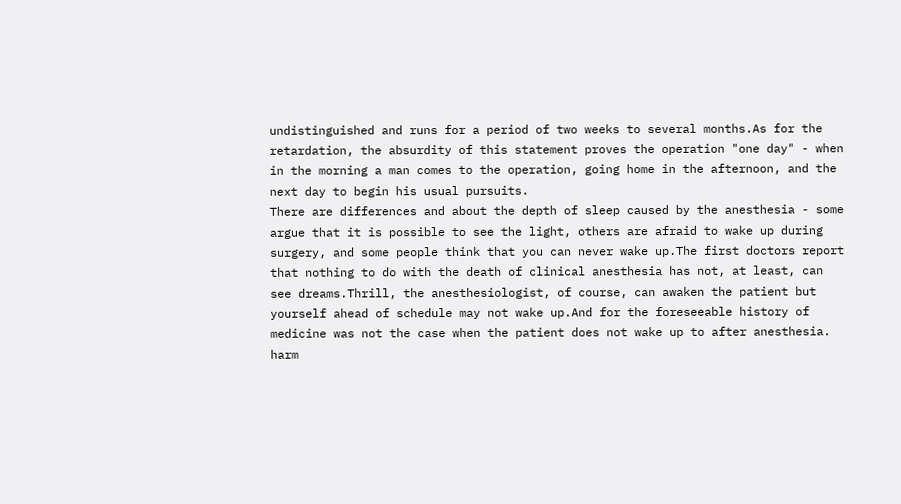undistinguished and runs for a period of two weeks to several months.As for the retardation, the absurdity of this statement proves the operation "one day" - when in the morning a man comes to the operation, going home in the afternoon, and the next day to begin his usual pursuits.
There are differences and about the depth of sleep caused by the anesthesia - some argue that it is possible to see the light, others are afraid to wake up during surgery, and some people think that you can never wake up.The first doctors report that nothing to do with the death of clinical anesthesia has not, at least, can see dreams.Thrill, the anesthesiologist, of course, can awaken the patient but yourself ahead of schedule may not wake up.And for the foreseeable history of medicine was not the case when the patient does not wake up to after anesthesia.
harm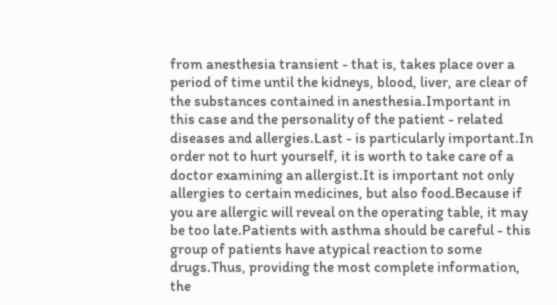from anesthesia transient - that is, takes place over a period of time until the kidneys, blood, liver, are clear of the substances contained in anesthesia.Important in this case and the personality of the patient - related diseases and allergies.Last - is particularly important.In order not to hurt yourself, it is worth to take care of a doctor examining an allergist.It is important not only allergies to certain medicines, but also food.Because if you are allergic will reveal on the operating table, it may be too late.Patients with asthma should be careful - this group of patients have atypical reaction to some drugs.Thus, providing the most complete information, the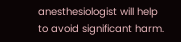anesthesiologist will help to avoid significant harm.